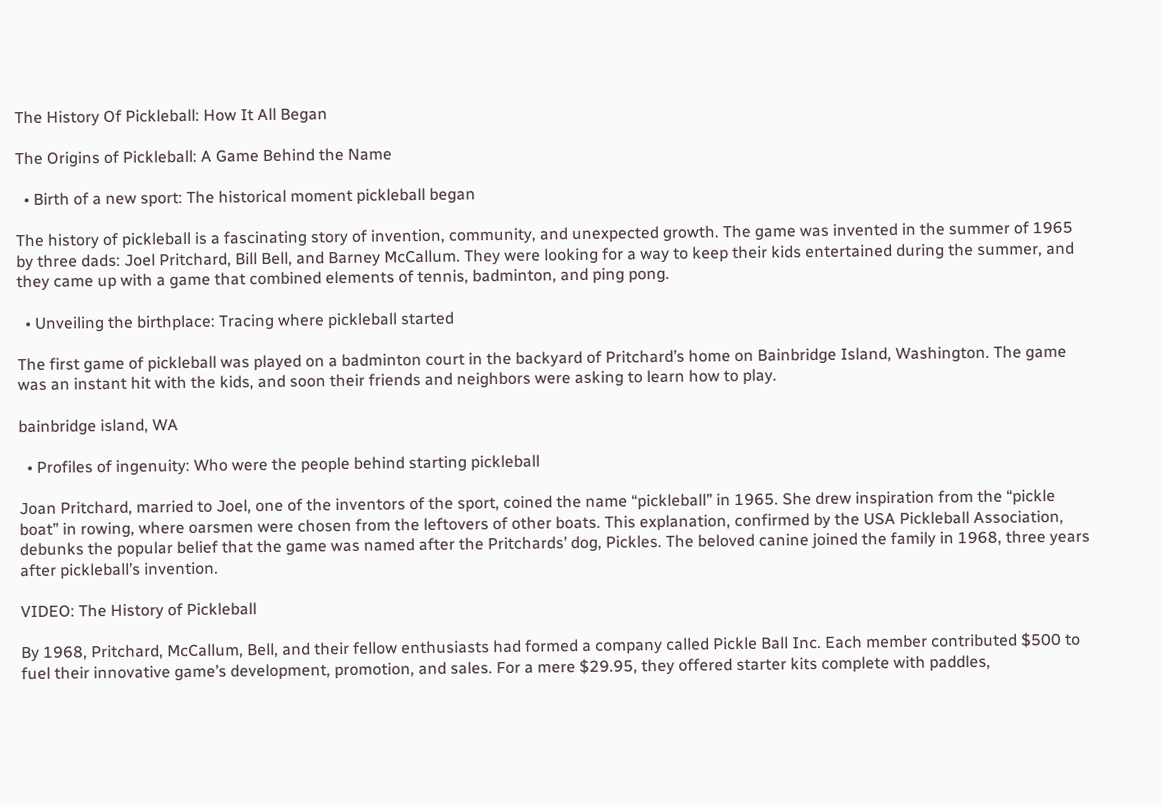The History Of Pickleball: How It All Began

The Origins of Pickleball: A Game Behind the Name

  • Birth of a new sport: The historical moment pickleball began

The history of pickleball is a fascinating story of invention, community, and unexpected growth. The game was invented in the summer of 1965 by three dads: Joel Pritchard, Bill Bell, and Barney McCallum. They were looking for a way to keep their kids entertained during the summer, and they came up with a game that combined elements of tennis, badminton, and ping pong.

  • Unveiling the birthplace: Tracing where pickleball started

The first game of pickleball was played on a badminton court in the backyard of Pritchard’s home on Bainbridge Island, Washington. The game was an instant hit with the kids, and soon their friends and neighbors were asking to learn how to play.

bainbridge island, WA

  • Profiles of ingenuity: Who were the people behind starting pickleball

Joan Pritchard, married to Joel, one of the inventors of the sport, coined the name “pickleball” in 1965. She drew inspiration from the “pickle boat” in rowing, where oarsmen were chosen from the leftovers of other boats. This explanation, confirmed by the USA Pickleball Association, debunks the popular belief that the game was named after the Pritchards’ dog, Pickles. The beloved canine joined the family in 1968, three years after pickleball’s invention.

VIDEO: The History of Pickleball

By 1968, Pritchard, McCallum, Bell, and their fellow enthusiasts had formed a company called Pickle Ball Inc. Each member contributed $500 to fuel their innovative game’s development, promotion, and sales. For a mere $29.95, they offered starter kits complete with paddles,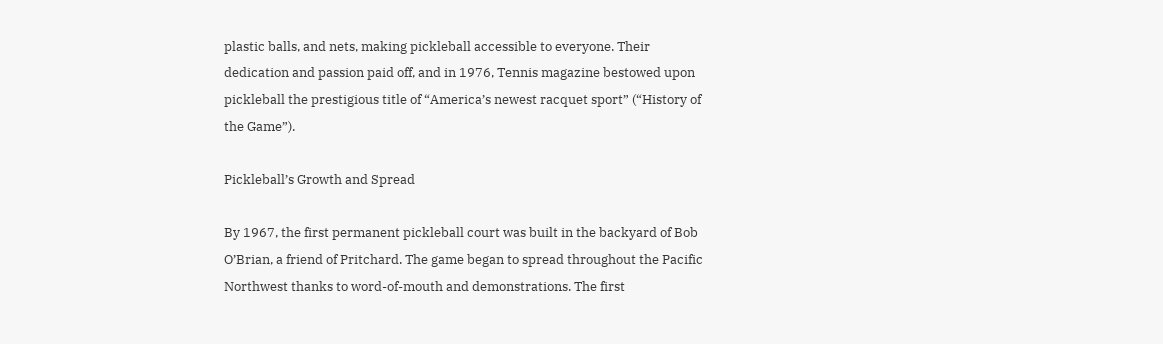plastic balls, and nets, making pickleball accessible to everyone. Their dedication and passion paid off, and in 1976, Tennis magazine bestowed upon pickleball the prestigious title of “America’s newest racquet sport” (“History of the Game”).

Pickleball’s Growth and Spread

By 1967, the first permanent pickleball court was built in the backyard of Bob O’Brian, a friend of Pritchard. The game began to spread throughout the Pacific Northwest thanks to word-of-mouth and demonstrations. The first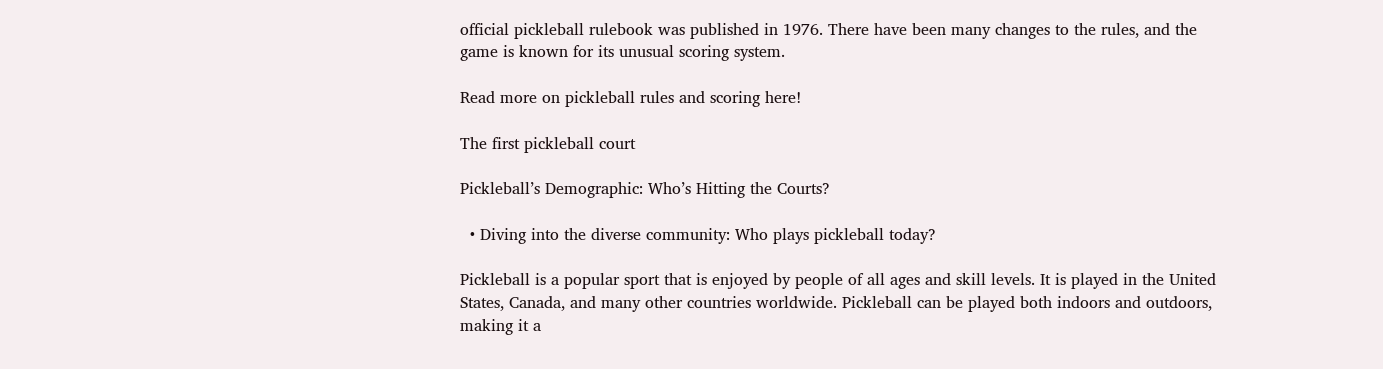official pickleball rulebook was published in 1976. There have been many changes to the rules, and the game is known for its unusual scoring system.

Read more on pickleball rules and scoring here!

The first pickleball court

Pickleball’s Demographic: Who’s Hitting the Courts?

  • Diving into the diverse community: Who plays pickleball today?

Pickleball is a popular sport that is enjoyed by people of all ages and skill levels. It is played in the United States, Canada, and many other countries worldwide. Pickleball can be played both indoors and outdoors, making it a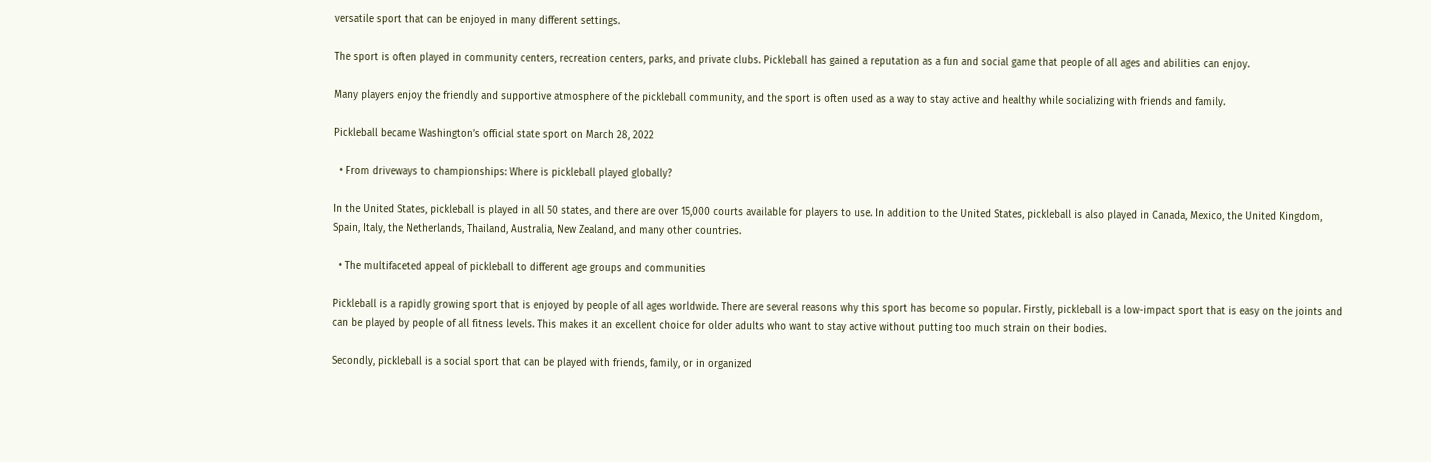versatile sport that can be enjoyed in many different settings.

The sport is often played in community centers, recreation centers, parks, and private clubs. Pickleball has gained a reputation as a fun and social game that people of all ages and abilities can enjoy.

Many players enjoy the friendly and supportive atmosphere of the pickleball community, and the sport is often used as a way to stay active and healthy while socializing with friends and family.

Pickleball became Washington’s official state sport on March 28, 2022

  • From driveways to championships: Where is pickleball played globally?

In the United States, pickleball is played in all 50 states, and there are over 15,000 courts available for players to use. In addition to the United States, pickleball is also played in Canada, Mexico, the United Kingdom, Spain, Italy, the Netherlands, Thailand, Australia, New Zealand, and many other countries.

  • The multifaceted appeal of pickleball to different age groups and communities

Pickleball is a rapidly growing sport that is enjoyed by people of all ages worldwide. There are several reasons why this sport has become so popular. Firstly, pickleball is a low-impact sport that is easy on the joints and can be played by people of all fitness levels. This makes it an excellent choice for older adults who want to stay active without putting too much strain on their bodies.

Secondly, pickleball is a social sport that can be played with friends, family, or in organized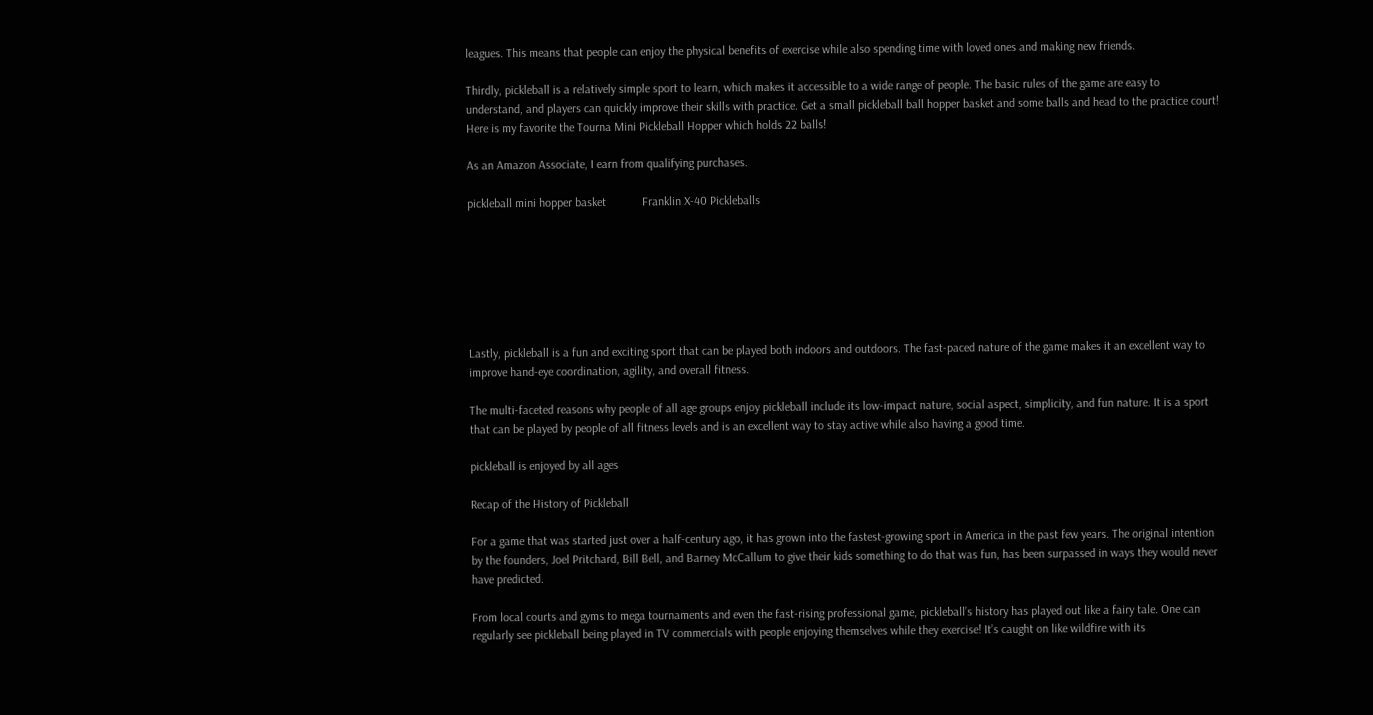leagues. This means that people can enjoy the physical benefits of exercise while also spending time with loved ones and making new friends.

Thirdly, pickleball is a relatively simple sport to learn, which makes it accessible to a wide range of people. The basic rules of the game are easy to understand, and players can quickly improve their skills with practice. Get a small pickleball ball hopper basket and some balls and head to the practice court! Here is my favorite the Tourna Mini Pickleball Hopper which holds 22 balls!

As an Amazon Associate, I earn from qualifying purchases.

pickleball mini hopper basket            Franklin X-40 Pickleballs







Lastly, pickleball is a fun and exciting sport that can be played both indoors and outdoors. The fast-paced nature of the game makes it an excellent way to improve hand-eye coordination, agility, and overall fitness.

The multi-faceted reasons why people of all age groups enjoy pickleball include its low-impact nature, social aspect, simplicity, and fun nature. It is a sport that can be played by people of all fitness levels and is an excellent way to stay active while also having a good time.

pickleball is enjoyed by all ages

Recap of the History of Pickleball

For a game that was started just over a half-century ago, it has grown into the fastest-growing sport in America in the past few years. The original intention by the founders, Joel Pritchard, Bill Bell, and Barney McCallum to give their kids something to do that was fun, has been surpassed in ways they would never have predicted.

From local courts and gyms to mega tournaments and even the fast-rising professional game, pickleball’s history has played out like a fairy tale. One can regularly see pickleball being played in TV commercials with people enjoying themselves while they exercise! It’s caught on like wildfire with its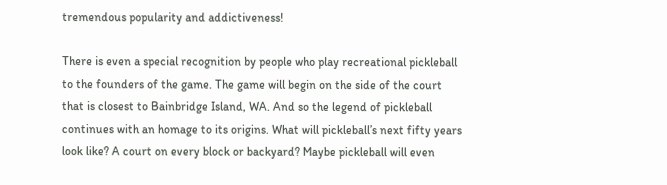tremendous popularity and addictiveness!

There is even a special recognition by people who play recreational pickleball to the founders of the game. The game will begin on the side of the court that is closest to Bainbridge Island, WA. And so the legend of pickleball continues with an homage to its origins. What will pickleball’s next fifty years look like? A court on every block or backyard? Maybe pickleball will even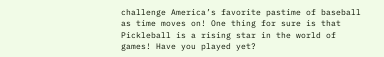challenge America’s favorite pastime of baseball as time moves on! One thing for sure is that Pickleball is a rising star in the world of games! Have you played yet?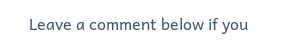Leave a comment below if you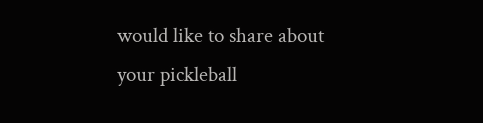would like to share about your pickleball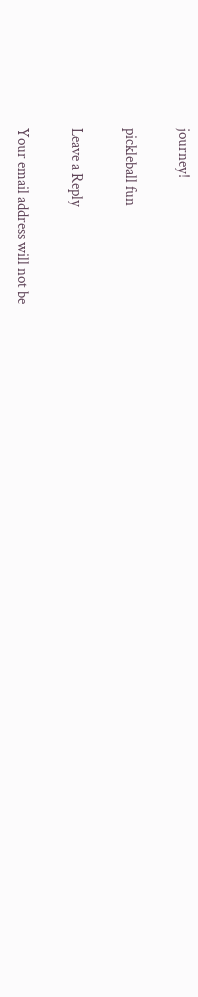journey!

pickleball fun

Leave a Reply

Your email address will not be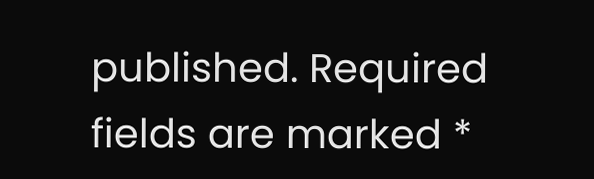published. Required fields are marked *